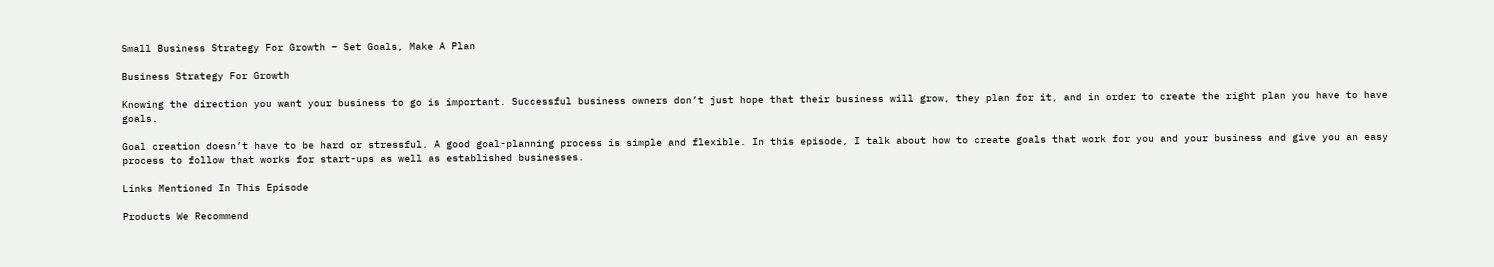Small Business Strategy For Growth – Set Goals, Make A Plan

Business Strategy For Growth

Knowing the direction you want your business to go is important. Successful business owners don’t just hope that their business will grow, they plan for it, and in order to create the right plan you have to have goals.

Goal creation doesn’t have to be hard or stressful. A good goal-planning process is simple and flexible. In this episode, I talk about how to create goals that work for you and your business and give you an easy process to follow that works for start-ups as well as established businesses.

Links Mentioned In This Episode

Products We Recommend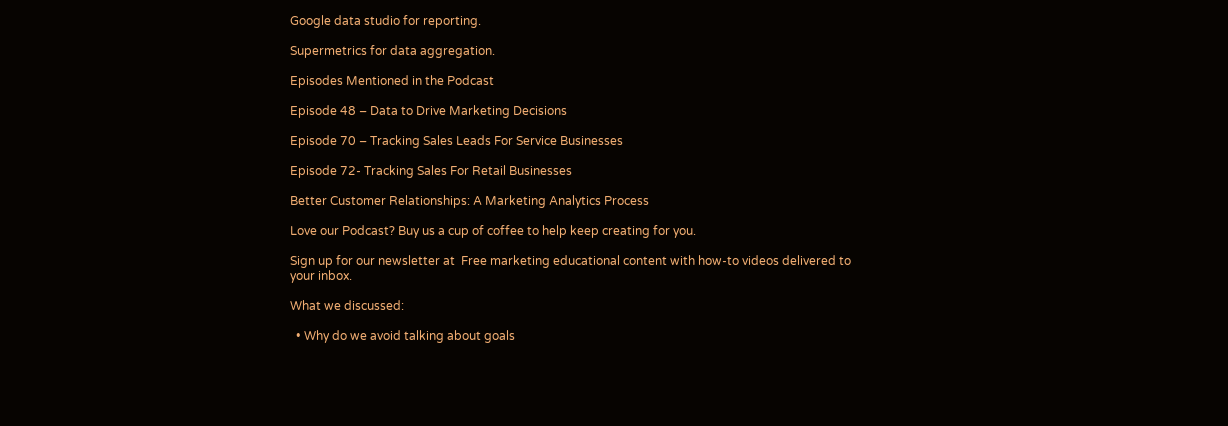Google data studio for reporting.

Supermetrics for data aggregation.

Episodes Mentioned in the Podcast

Episode 48 – Data to Drive Marketing Decisions

Episode 70 – Tracking Sales Leads For Service Businesses

Episode 72- Tracking Sales For Retail Businesses

Better Customer Relationships: A Marketing Analytics Process

Love our Podcast? Buy us a cup of coffee to help keep creating for you.

Sign up for our newsletter at  Free marketing educational content with how-to videos delivered to your inbox.

What we discussed:

  • Why do we avoid talking about goals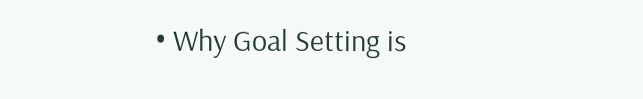• Why Goal Setting is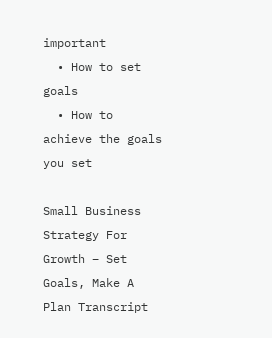important
  • How to set goals
  • How to achieve the goals you set

Small Business Strategy For Growth – Set Goals, Make A Plan Transcript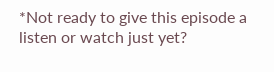*Not ready to give this episode a listen or watch just yet?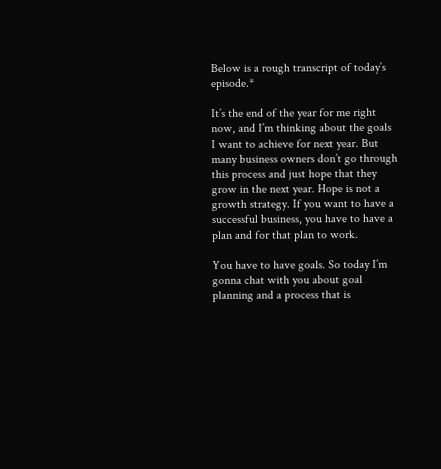Below is a rough transcript of today’s episode.*

It’s the end of the year for me right now, and I’m thinking about the goals I want to achieve for next year. But many business owners don’t go through this process and just hope that they grow in the next year. Hope is not a growth strategy. If you want to have a successful business, you have to have a plan and for that plan to work.

You have to have goals. So today I’m gonna chat with you about goal planning and a process that is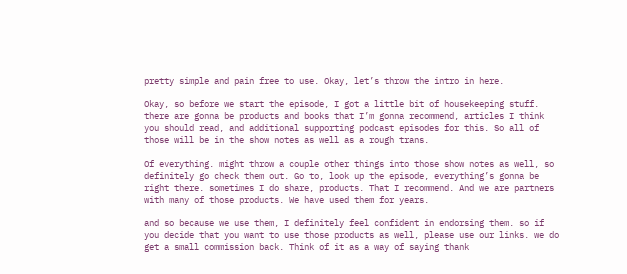pretty simple and pain free to use. Okay, let’s throw the intro in here.

Okay, so before we start the episode, I got a little bit of housekeeping stuff. there are gonna be products and books that I’m gonna recommend, articles I think you should read, and additional supporting podcast episodes for this. So all of those will be in the show notes as well as a rough trans.

Of everything. might throw a couple other things into those show notes as well, so definitely go check them out. Go to, look up the episode, everything’s gonna be right there. sometimes I do share, products. That I recommend. And we are partners with many of those products. We have used them for years.

and so because we use them, I definitely feel confident in endorsing them. so if you decide that you want to use those products as well, please use our links. we do get a small commission back. Think of it as a way of saying thank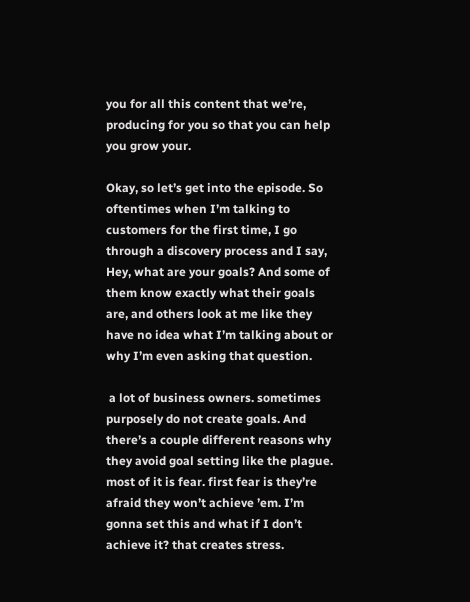you for all this content that we’re, producing for you so that you can help you grow your.

Okay, so let’s get into the episode. So oftentimes when I’m talking to customers for the first time, I go through a discovery process and I say, Hey, what are your goals? And some of them know exactly what their goals are, and others look at me like they have no idea what I’m talking about or why I’m even asking that question.

 a lot of business owners. sometimes purposely do not create goals. And there’s a couple different reasons why they avoid goal setting like the plague. most of it is fear. first fear is they’re afraid they won’t achieve ’em. I’m gonna set this and what if I don’t achieve it? that creates stress.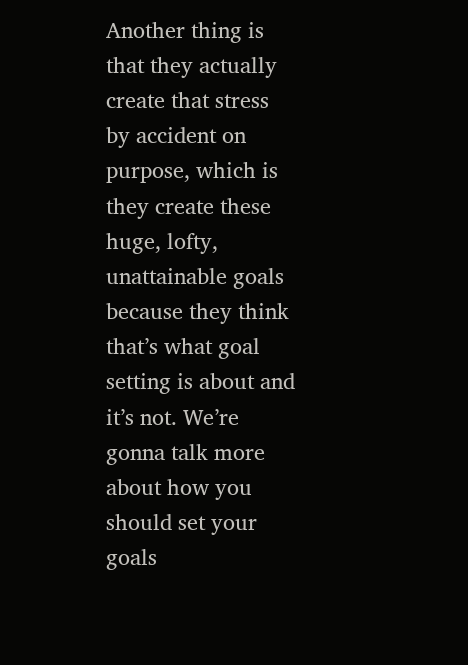Another thing is that they actually create that stress by accident on purpose, which is they create these huge, lofty, unattainable goals because they think that’s what goal setting is about and it’s not. We’re gonna talk more about how you should set your goals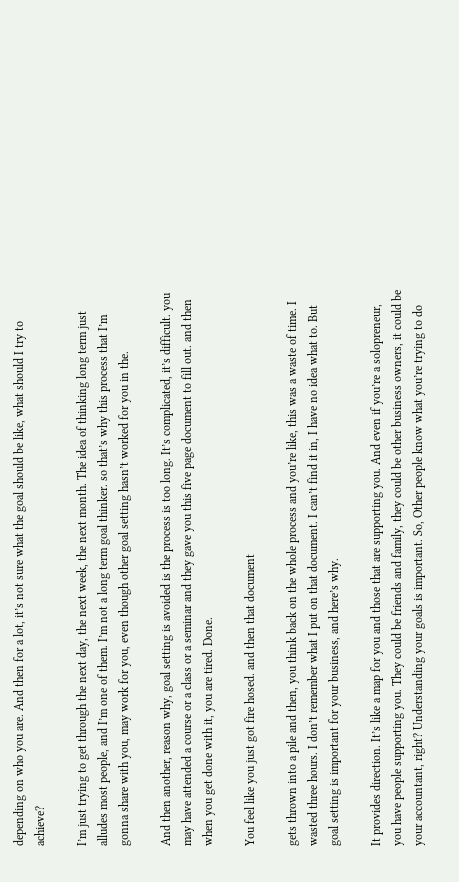depending on who you are. And then for a lot, it’s not sure what the goal should be like, what should I try to achieve?

I’m just trying to get through the next day, the next week, the next month. The idea of thinking long term just alludes most people, and I’m one of them. I’m not a long term goal thinker. so that’s why this process that I’m gonna share with you, may work for you, even though other goal setting hasn’t worked for you in the.

And then another, reason why, goal setting is avoided is the process is too long. It’s complicated, it’s difficult. you may have attended a course or a class or a seminar and they gave you this five page document to fill out. and then when you get done with it, you are tired. Done.

You feel like you just got fire hosed. and then that document

gets thrown into a pile and then, you think back on the whole process and you’re like, this was a waste of time. I wasted three hours. I don’t remember what I put on that document. I can’t find it in, I have no idea what to. But goal setting is important for your business, and here’s why.

It provides direction. It’s like a map for you and those that are supporting you. And even if you’re a solopreneur, you have people supporting you. They could be friends and family, they could be other business owners, it could be your accountant, right? Understanding your goals is important. So, Other people know what you’re trying to do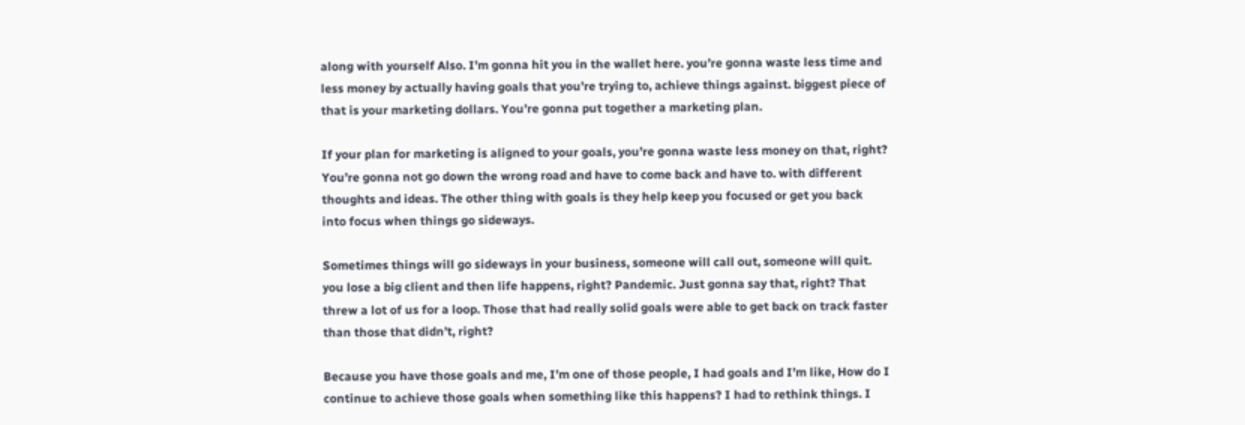along with yourself Also. I’m gonna hit you in the wallet here. you’re gonna waste less time and less money by actually having goals that you’re trying to, achieve things against. biggest piece of that is your marketing dollars. You’re gonna put together a marketing plan.

If your plan for marketing is aligned to your goals, you’re gonna waste less money on that, right? You’re gonna not go down the wrong road and have to come back and have to. with different thoughts and ideas. The other thing with goals is they help keep you focused or get you back into focus when things go sideways.

Sometimes things will go sideways in your business, someone will call out, someone will quit. you lose a big client and then life happens, right? Pandemic. Just gonna say that, right? That threw a lot of us for a loop. Those that had really solid goals were able to get back on track faster than those that didn’t, right?

Because you have those goals and me, I’m one of those people, I had goals and I’m like, How do I continue to achieve those goals when something like this happens? I had to rethink things. I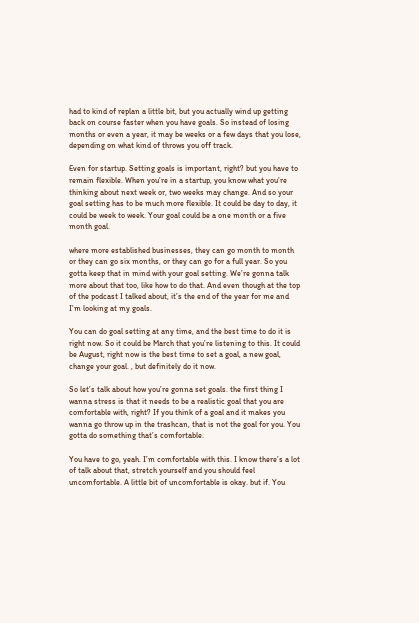had to kind of replan a little bit, but you actually wind up getting back on course faster when you have goals. So instead of losing months or even a year, it may be weeks or a few days that you lose, depending on what kind of throws you off track.

Even for startup. Setting goals is important, right? but you have to remain flexible. When you’re in a startup, you know what you’re thinking about next week or, two weeks may change. And so your goal setting has to be much more flexible. It could be day to day, it could be week to week. Your goal could be a one month or a five month goal.

where more established businesses, they can go month to month or they can go six months, or they can go for a full year. So you gotta keep that in mind with your goal setting. We’re gonna talk more about that too, like how to do that. And even though at the top of the podcast I talked about, it’s the end of the year for me and I’m looking at my goals.

You can do goal setting at any time, and the best time to do it is right now. So it could be March that you’re listening to this. It could be August, right now is the best time to set a goal, a new goal, change your goal. , but definitely do it now.

So let’s talk about how you’re gonna set goals. the first thing I wanna stress is that it needs to be a realistic goal that you are comfortable with, right? If you think of a goal and it makes you wanna go throw up in the trashcan, that is not the goal for you. You gotta do something that’s comfortable.

You have to go, yeah. I’m comfortable with this. I know there’s a lot of talk about that, stretch yourself and you should feel uncomfortable. A little bit of uncomfortable is okay. but if. You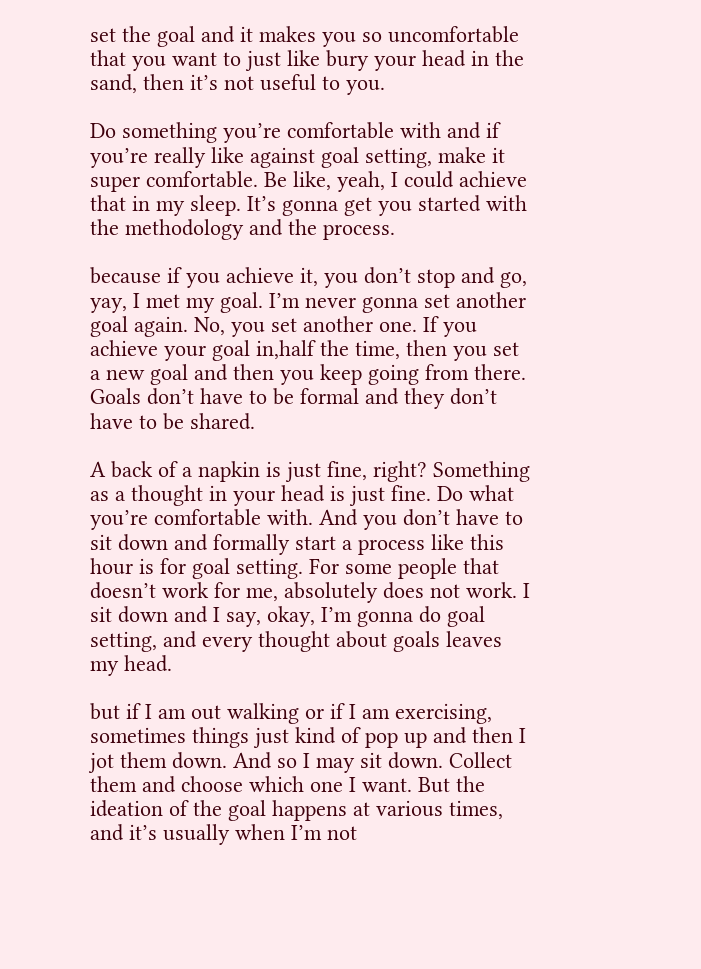set the goal and it makes you so uncomfortable that you want to just like bury your head in the sand, then it’s not useful to you.

Do something you’re comfortable with and if you’re really like against goal setting, make it super comfortable. Be like, yeah, I could achieve that in my sleep. It’s gonna get you started with the methodology and the process.

because if you achieve it, you don’t stop and go, yay, I met my goal. I’m never gonna set another goal again. No, you set another one. If you achieve your goal in,half the time, then you set a new goal and then you keep going from there. Goals don’t have to be formal and they don’t have to be shared.

A back of a napkin is just fine, right? Something as a thought in your head is just fine. Do what you’re comfortable with. And you don’t have to sit down and formally start a process like this hour is for goal setting. For some people that doesn’t work for me, absolutely does not work. I sit down and I say, okay, I’m gonna do goal setting, and every thought about goals leaves my head.

but if I am out walking or if I am exercising, sometimes things just kind of pop up and then I jot them down. And so I may sit down. Collect them and choose which one I want. But the ideation of the goal happens at various times, and it’s usually when I’m not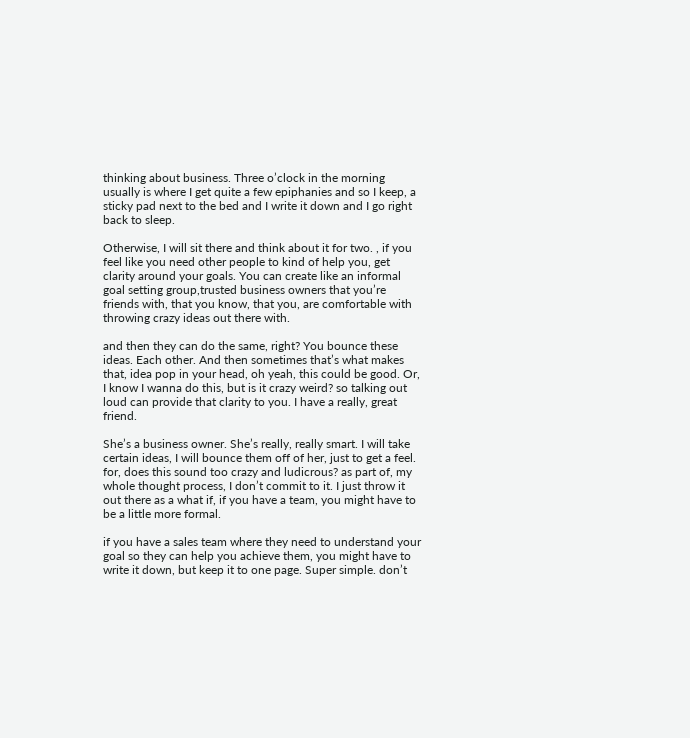thinking about business. Three o’clock in the morning usually is where I get quite a few epiphanies and so I keep, a sticky pad next to the bed and I write it down and I go right back to sleep.

Otherwise, I will sit there and think about it for two. , if you feel like you need other people to kind of help you, get clarity around your goals. You can create like an informal goal setting group,trusted business owners that you’re friends with, that you know, that you, are comfortable with throwing crazy ideas out there with.

and then they can do the same, right? You bounce these ideas. Each other. And then sometimes that’s what makes that, idea pop in your head, oh yeah, this could be good. Or, I know I wanna do this, but is it crazy weird? so talking out loud can provide that clarity to you. I have a really, great friend.

She’s a business owner. She’s really, really smart. I will take certain ideas, I will bounce them off of her, just to get a feel. for, does this sound too crazy and ludicrous? as part of, my whole thought process, I don’t commit to it. I just throw it out there as a what if, if you have a team, you might have to be a little more formal.

if you have a sales team where they need to understand your goal so they can help you achieve them, you might have to write it down, but keep it to one page. Super simple. don’t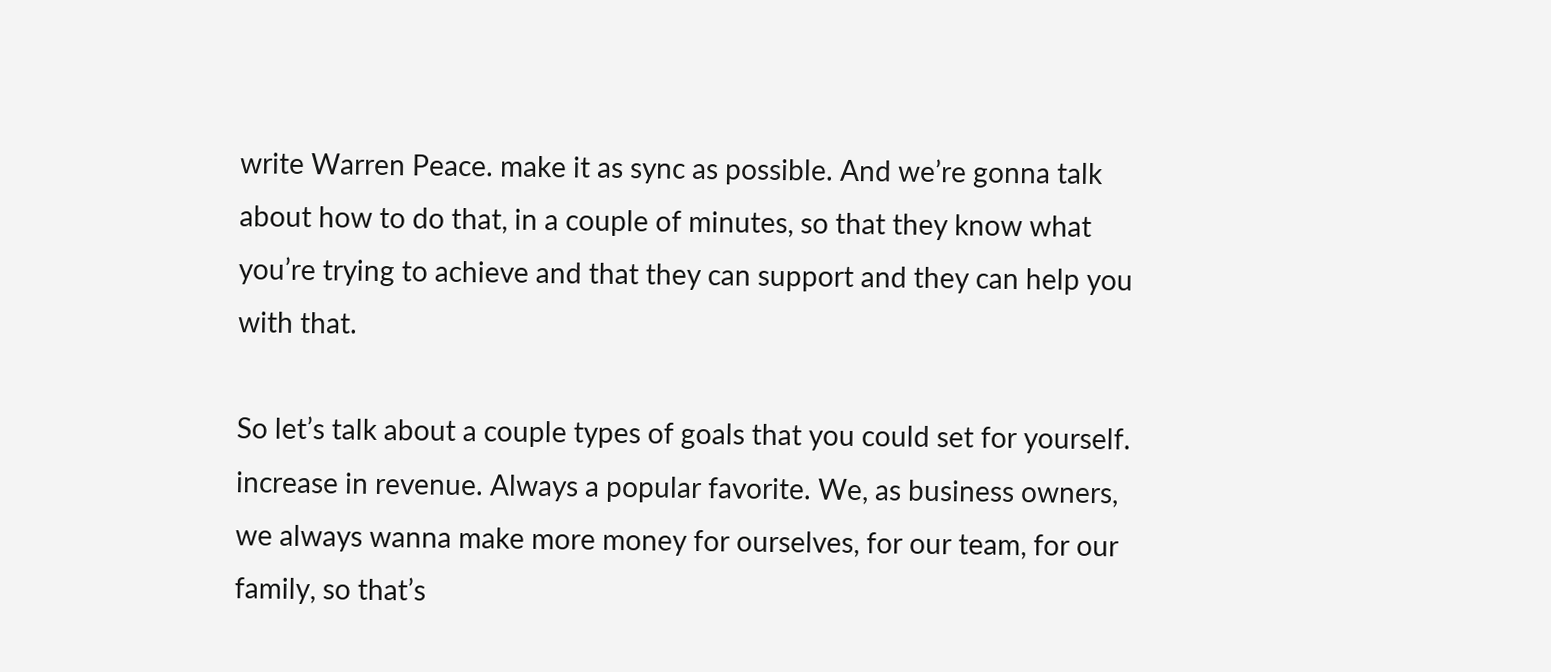write Warren Peace. make it as sync as possible. And we’re gonna talk about how to do that, in a couple of minutes, so that they know what you’re trying to achieve and that they can support and they can help you with that.

So let’s talk about a couple types of goals that you could set for yourself. increase in revenue. Always a popular favorite. We, as business owners, we always wanna make more money for ourselves, for our team, for our family, so that’s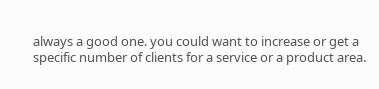always a good one. you could want to increase or get a specific number of clients for a service or a product area.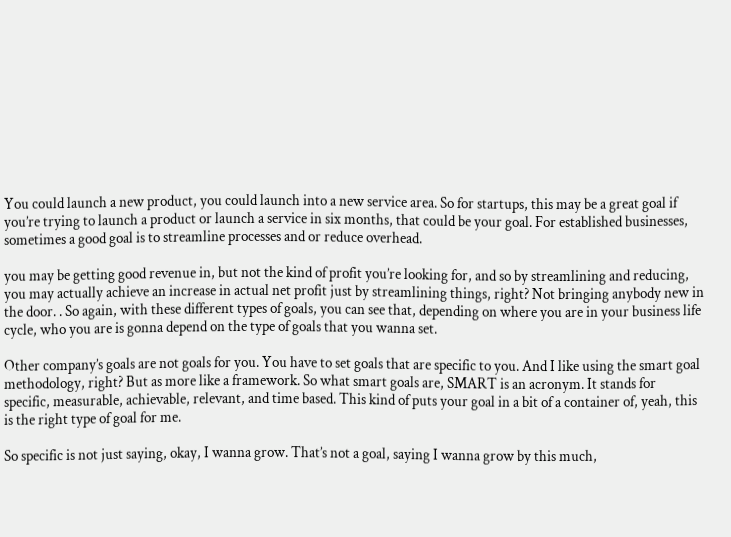You could launch a new product, you could launch into a new service area. So for startups, this may be a great goal if you’re trying to launch a product or launch a service in six months, that could be your goal. For established businesses, sometimes a good goal is to streamline processes and or reduce overhead.

you may be getting good revenue in, but not the kind of profit you’re looking for, and so by streamlining and reducing, you may actually achieve an increase in actual net profit just by streamlining things, right? Not bringing anybody new in the door. . So again, with these different types of goals, you can see that, depending on where you are in your business life cycle, who you are is gonna depend on the type of goals that you wanna set.

Other company’s goals are not goals for you. You have to set goals that are specific to you. And I like using the smart goal methodology, right? But as more like a framework. So what smart goals are, SMART is an acronym. It stands for specific, measurable, achievable, relevant, and time based. This kind of puts your goal in a bit of a container of, yeah, this is the right type of goal for me.

So specific is not just saying, okay, I wanna grow. That’s not a goal, saying I wanna grow by this much,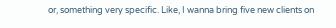or, something very specific. Like, I wanna bring five new clients on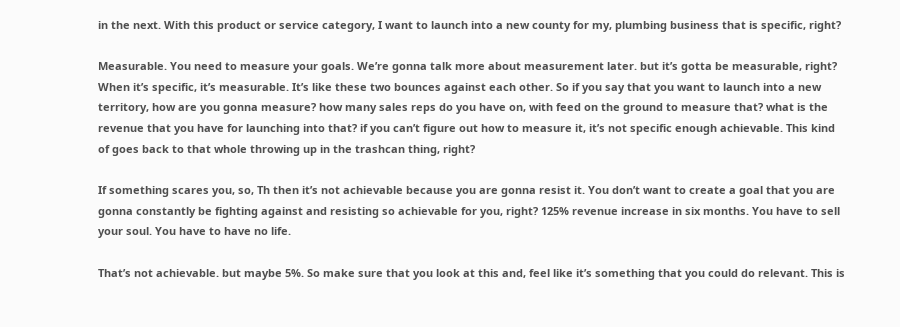in the next. With this product or service category, I want to launch into a new county for my, plumbing business that is specific, right?

Measurable. You need to measure your goals. We’re gonna talk more about measurement later. but it’s gotta be measurable, right? When it’s specific, it’s measurable. It’s like these two bounces against each other. So if you say that you want to launch into a new territory, how are you gonna measure? how many sales reps do you have on, with feed on the ground to measure that? what is the revenue that you have for launching into that? if you can’t figure out how to measure it, it’s not specific enough achievable. This kind of goes back to that whole throwing up in the trashcan thing, right?

If something scares you, so, Th then it’s not achievable because you are gonna resist it. You don’t want to create a goal that you are gonna constantly be fighting against and resisting so achievable for you, right? 125% revenue increase in six months. You have to sell your soul. You have to have no life.

That’s not achievable. but maybe 5%. So make sure that you look at this and, feel like it’s something that you could do relevant. This is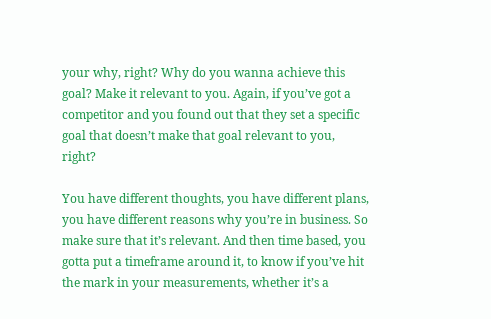your why, right? Why do you wanna achieve this goal? Make it relevant to you. Again, if you’ve got a competitor and you found out that they set a specific goal that doesn’t make that goal relevant to you, right?

You have different thoughts, you have different plans, you have different reasons why you’re in business. So make sure that it’s relevant. And then time based, you gotta put a timeframe around it, to know if you’ve hit the mark in your measurements, whether it’s a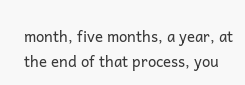month, five months, a year, at the end of that process, you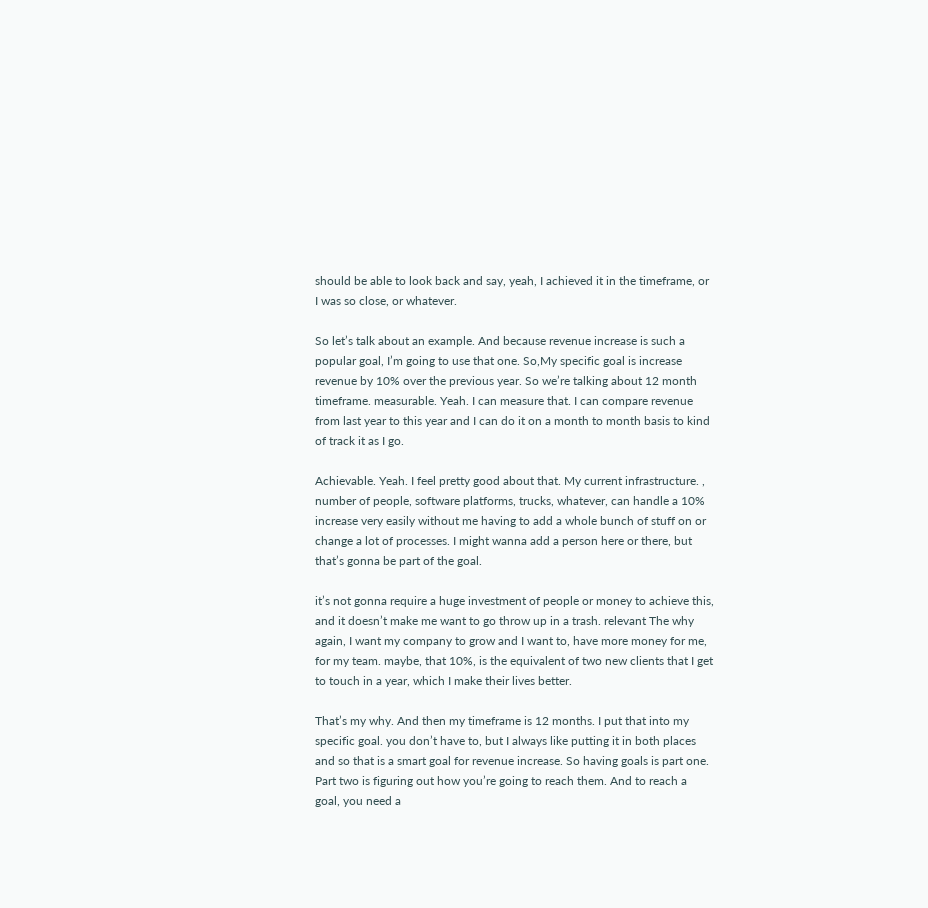should be able to look back and say, yeah, I achieved it in the timeframe, or I was so close, or whatever.

So let’s talk about an example. And because revenue increase is such a popular goal, I’m going to use that one. So,My specific goal is increase revenue by 10% over the previous year. So we’re talking about 12 month timeframe. measurable. Yeah. I can measure that. I can compare revenue from last year to this year and I can do it on a month to month basis to kind of track it as I go.

Achievable. Yeah. I feel pretty good about that. My current infrastructure. , number of people, software platforms, trucks, whatever, can handle a 10% increase very easily without me having to add a whole bunch of stuff on or change a lot of processes. I might wanna add a person here or there, but that’s gonna be part of the goal.

it’s not gonna require a huge investment of people or money to achieve this, and it doesn’t make me want to go throw up in a trash. relevant The why again, I want my company to grow and I want to, have more money for me, for my team. maybe, that 10%, is the equivalent of two new clients that I get to touch in a year, which I make their lives better.

That’s my why. And then my timeframe is 12 months. I put that into my specific goal. you don’t have to, but I always like putting it in both places and so that is a smart goal for revenue increase. So having goals is part one. Part two is figuring out how you’re going to reach them. And to reach a goal, you need a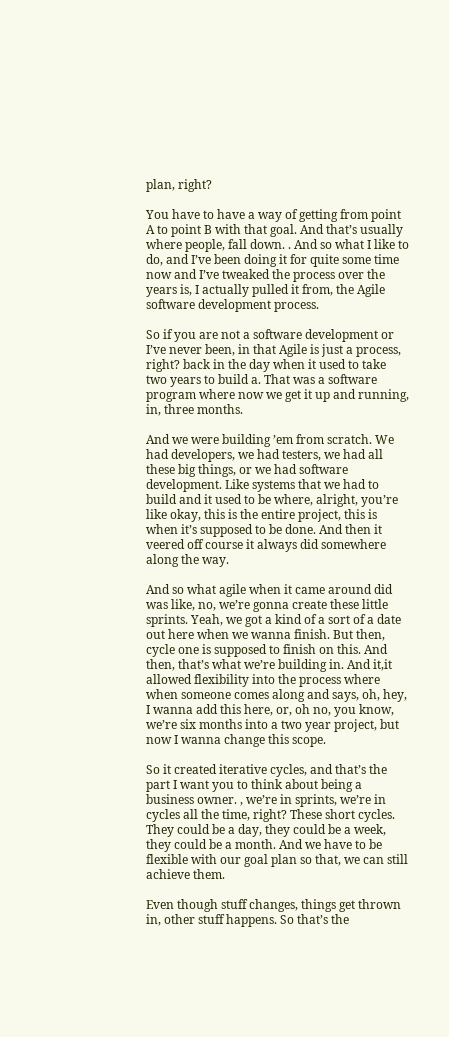plan, right?

You have to have a way of getting from point A to point B with that goal. And that’s usually where people, fall down. . And so what I like to do, and I’ve been doing it for quite some time now and I’ve tweaked the process over the years is, I actually pulled it from, the Agile software development process.

So if you are not a software development or I’ve never been, in that Agile is just a process, right? back in the day when it used to take two years to build a. That was a software program where now we get it up and running, in, three months.

And we were building ’em from scratch. We had developers, we had testers, we had all these big things, or we had software development. Like systems that we had to build and it used to be where, alright, you’re like okay, this is the entire project, this is when it’s supposed to be done. And then it veered off course it always did somewhere along the way.

And so what agile when it came around did was like, no, we’re gonna create these little sprints. Yeah, we got a kind of a sort of a date out here when we wanna finish. But then, cycle one is supposed to finish on this. And then, that’s what we’re building in. And it,it allowed flexibility into the process where when someone comes along and says, oh, hey, I wanna add this here, or, oh no, you know, we’re six months into a two year project, but now I wanna change this scope.

So it created iterative cycles, and that’s the part I want you to think about being a business owner. , we’re in sprints, we’re in cycles all the time, right? These short cycles. They could be a day, they could be a week, they could be a month. And we have to be flexible with our goal plan so that, we can still achieve them.

Even though stuff changes, things get thrown in, other stuff happens. So that’s the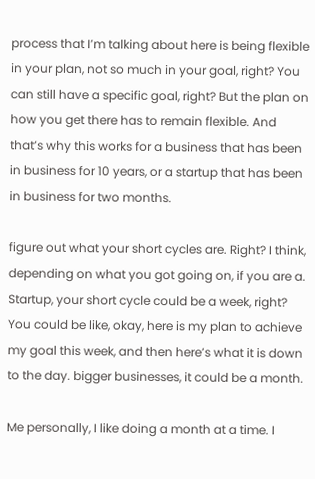process that I’m talking about here is being flexible in your plan, not so much in your goal, right? You can still have a specific goal, right? But the plan on how you get there has to remain flexible. And that’s why this works for a business that has been in business for 10 years, or a startup that has been in business for two months.

figure out what your short cycles are. Right? I think, depending on what you got going on, if you are a. Startup, your short cycle could be a week, right? You could be like, okay, here is my plan to achieve my goal this week, and then here’s what it is down to the day. bigger businesses, it could be a month.

Me personally, I like doing a month at a time. I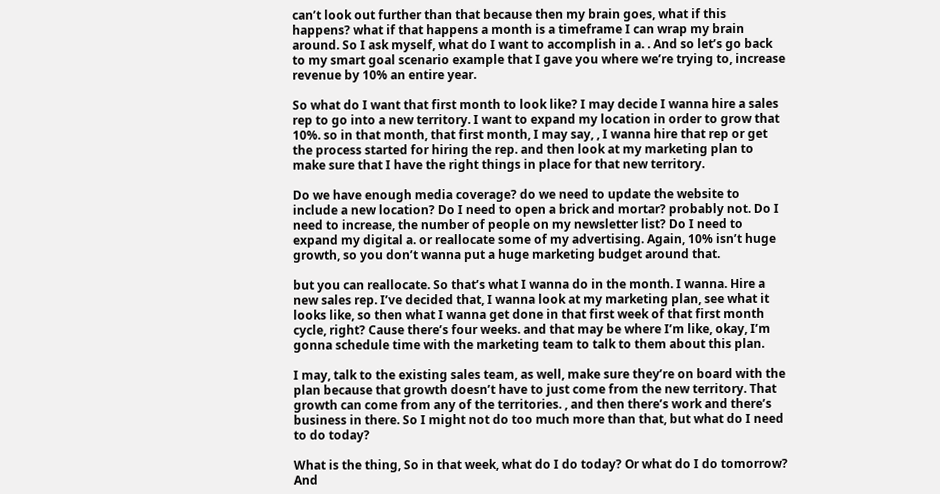can’t look out further than that because then my brain goes, what if this happens? what if that happens a month is a timeframe I can wrap my brain around. So I ask myself, what do I want to accomplish in a. . And so let’s go back to my smart goal scenario example that I gave you where we’re trying to, increase revenue by 10% an entire year.

So what do I want that first month to look like? I may decide I wanna hire a sales rep to go into a new territory. I want to expand my location in order to grow that 10%. so in that month, that first month, I may say, , I wanna hire that rep or get the process started for hiring the rep. and then look at my marketing plan to make sure that I have the right things in place for that new territory.

Do we have enough media coverage? do we need to update the website to include a new location? Do I need to open a brick and mortar? probably not. Do I need to increase, the number of people on my newsletter list? Do I need to expand my digital a. or reallocate some of my advertising. Again, 10% isn’t huge growth, so you don’t wanna put a huge marketing budget around that.

but you can reallocate. So that’s what I wanna do in the month. I wanna. Hire a new sales rep. I’ve decided that, I wanna look at my marketing plan, see what it looks like, so then what I wanna get done in that first week of that first month cycle, right? Cause there’s four weeks. and that may be where I’m like, okay, I’m gonna schedule time with the marketing team to talk to them about this plan.

I may, talk to the existing sales team, as well, make sure they’re on board with the plan because that growth doesn’t have to just come from the new territory. That growth can come from any of the territories. , and then there’s work and there’s business in there. So I might not do too much more than that, but what do I need to do today?

What is the thing, So in that week, what do I do today? Or what do I do tomorrow? And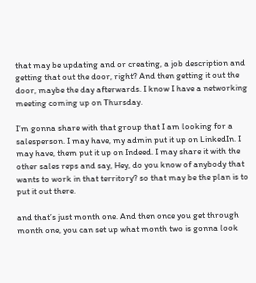that may be updating and or creating, a job description and getting that out the door, right? And then getting it out the door, maybe the day afterwards. I know I have a networking meeting coming up on Thursday.

I’m gonna share with that group that I am looking for a salesperson. I may have, my admin put it up on LinkedIn. I may have, them put it up on Indeed. I may share it with the other sales reps and say, Hey, do you know of anybody that wants to work in that territory? so that may be the plan is to put it out there.

and that’s just month one. And then once you get through month one, you can set up what month two is gonna look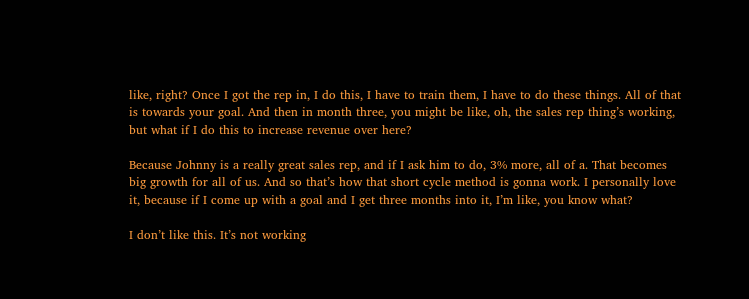like, right? Once I got the rep in, I do this, I have to train them, I have to do these things. All of that is towards your goal. And then in month three, you might be like, oh, the sales rep thing’s working, but what if I do this to increase revenue over here?

Because Johnny is a really great sales rep, and if I ask him to do, 3% more, all of a. That becomes big growth for all of us. And so that’s how that short cycle method is gonna work. I personally love it, because if I come up with a goal and I get three months into it, I’m like, you know what?

I don’t like this. It’s not working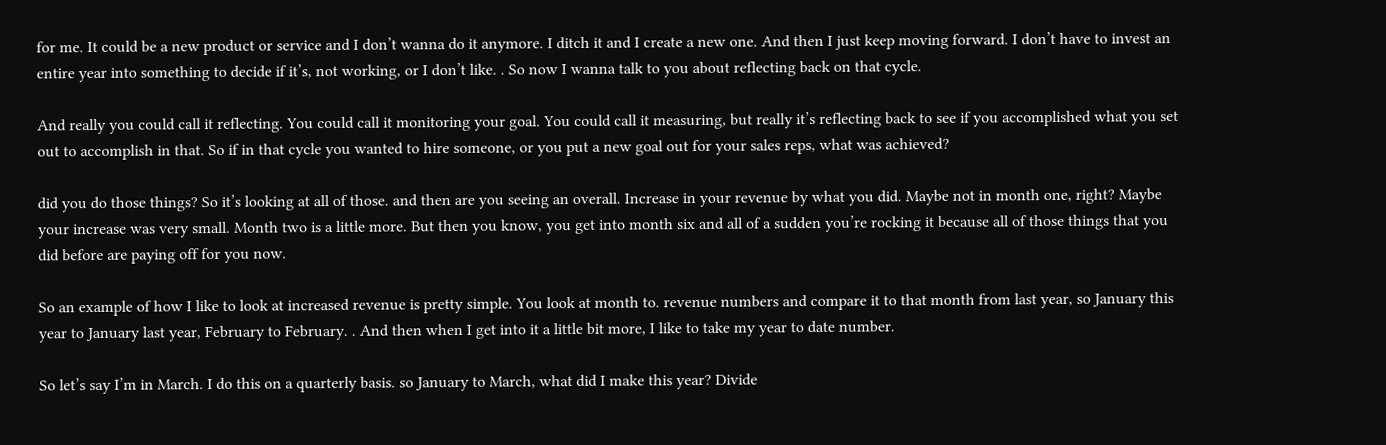for me. It could be a new product or service and I don’t wanna do it anymore. I ditch it and I create a new one. And then I just keep moving forward. I don’t have to invest an entire year into something to decide if it’s, not working, or I don’t like. . So now I wanna talk to you about reflecting back on that cycle.

And really you could call it reflecting. You could call it monitoring your goal. You could call it measuring, but really it’s reflecting back to see if you accomplished what you set out to accomplish in that. So if in that cycle you wanted to hire someone, or you put a new goal out for your sales reps, what was achieved?

did you do those things? So it’s looking at all of those. and then are you seeing an overall. Increase in your revenue by what you did. Maybe not in month one, right? Maybe your increase was very small. Month two is a little more. But then you know, you get into month six and all of a sudden you’re rocking it because all of those things that you did before are paying off for you now.

So an example of how I like to look at increased revenue is pretty simple. You look at month to. revenue numbers and compare it to that month from last year, so January this year to January last year, February to February. . And then when I get into it a little bit more, I like to take my year to date number.

So let’s say I’m in March. I do this on a quarterly basis. so January to March, what did I make this year? Divide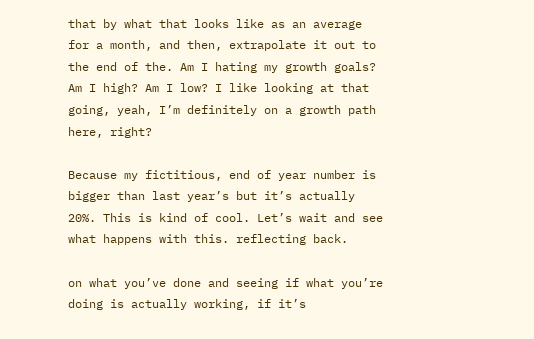that by what that looks like as an average for a month, and then, extrapolate it out to the end of the. Am I hating my growth goals? Am I high? Am I low? I like looking at that going, yeah, I’m definitely on a growth path here, right?

Because my fictitious, end of year number is bigger than last year’s but it’s actually 20%. This is kind of cool. Let’s wait and see what happens with this. reflecting back.

on what you’ve done and seeing if what you’re doing is actually working, if it’s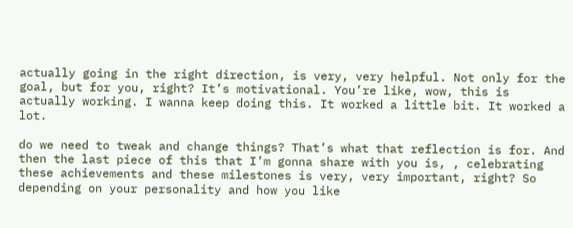actually going in the right direction, is very, very helpful. Not only for the goal, but for you, right? It’s motivational. You’re like, wow, this is actually working. I wanna keep doing this. It worked a little bit. It worked a lot.

do we need to tweak and change things? That’s what that reflection is for. And then the last piece of this that I’m gonna share with you is, , celebrating these achievements and these milestones is very, very important, right? So depending on your personality and how you like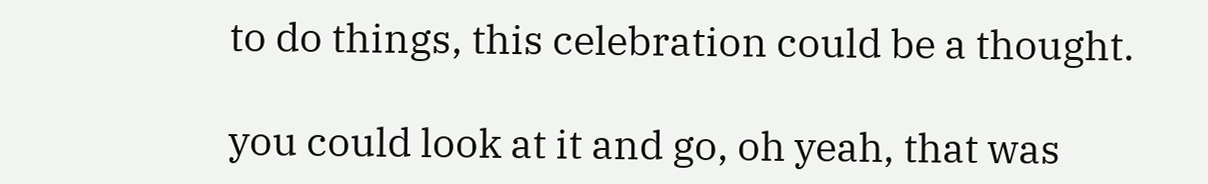to do things, this celebration could be a thought.

you could look at it and go, oh yeah, that was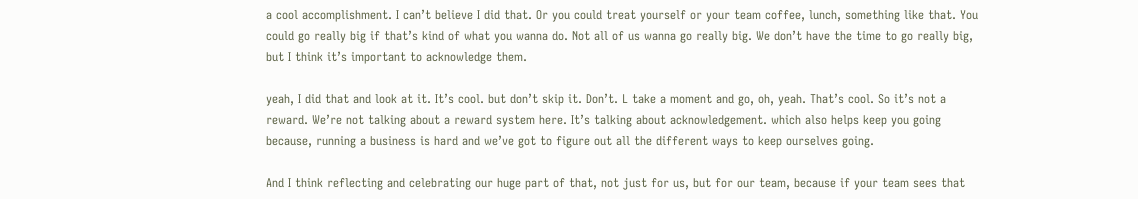a cool accomplishment. I can’t believe I did that. Or you could treat yourself or your team coffee, lunch, something like that. You could go really big if that’s kind of what you wanna do. Not all of us wanna go really big. We don’t have the time to go really big, but I think it’s important to acknowledge them.

yeah, I did that and look at it. It’s cool. but don’t skip it. Don’t. L take a moment and go, oh, yeah. That’s cool. So it’s not a reward. We’re not talking about a reward system here. It’s talking about acknowledgement. which also helps keep you going because, running a business is hard and we’ve got to figure out all the different ways to keep ourselves going.

And I think reflecting and celebrating our huge part of that, not just for us, but for our team, because if your team sees that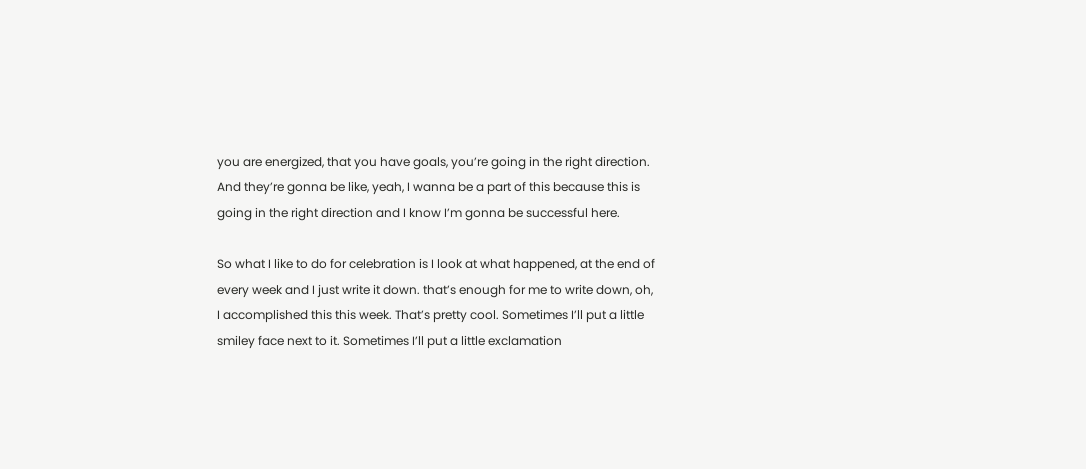you are energized, that you have goals, you’re going in the right direction. And they’re gonna be like, yeah, I wanna be a part of this because this is going in the right direction and I know I’m gonna be successful here.

So what I like to do for celebration is I look at what happened, at the end of every week and I just write it down. that’s enough for me to write down, oh, I accomplished this this week. That’s pretty cool. Sometimes I’ll put a little smiley face next to it. Sometimes I’ll put a little exclamation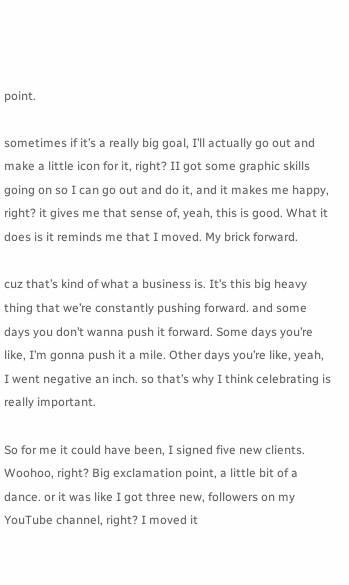point.

sometimes if it’s a really big goal, I’ll actually go out and make a little icon for it, right? II got some graphic skills going on so I can go out and do it, and it makes me happy, right? it gives me that sense of, yeah, this is good. What it does is it reminds me that I moved. My brick forward.

cuz that’s kind of what a business is. It’s this big heavy thing that we’re constantly pushing forward. and some days you don’t wanna push it forward. Some days you’re like, I’m gonna push it a mile. Other days you’re like, yeah, I went negative an inch. so that’s why I think celebrating is really important.

So for me it could have been, I signed five new clients. Woohoo, right? Big exclamation point, a little bit of a dance. or it was like I got three new, followers on my YouTube channel, right? I moved it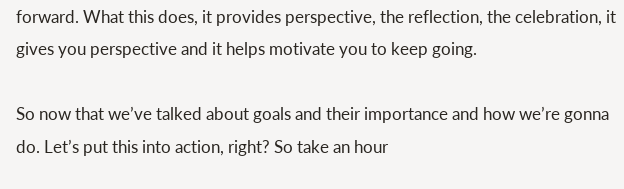forward. What this does, it provides perspective, the reflection, the celebration, it gives you perspective and it helps motivate you to keep going.

So now that we’ve talked about goals and their importance and how we’re gonna do. Let’s put this into action, right? So take an hour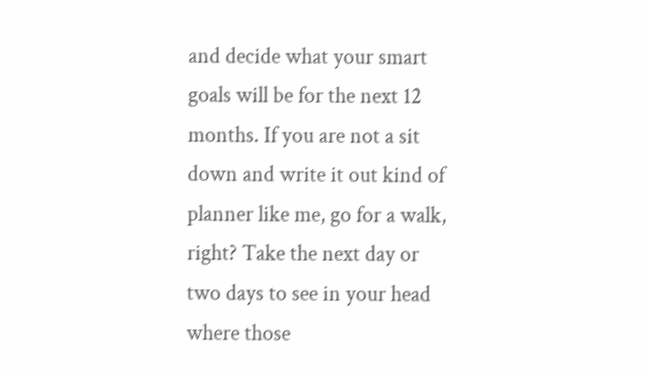and decide what your smart goals will be for the next 12 months. If you are not a sit down and write it out kind of planner like me, go for a walk, right? Take the next day or two days to see in your head where those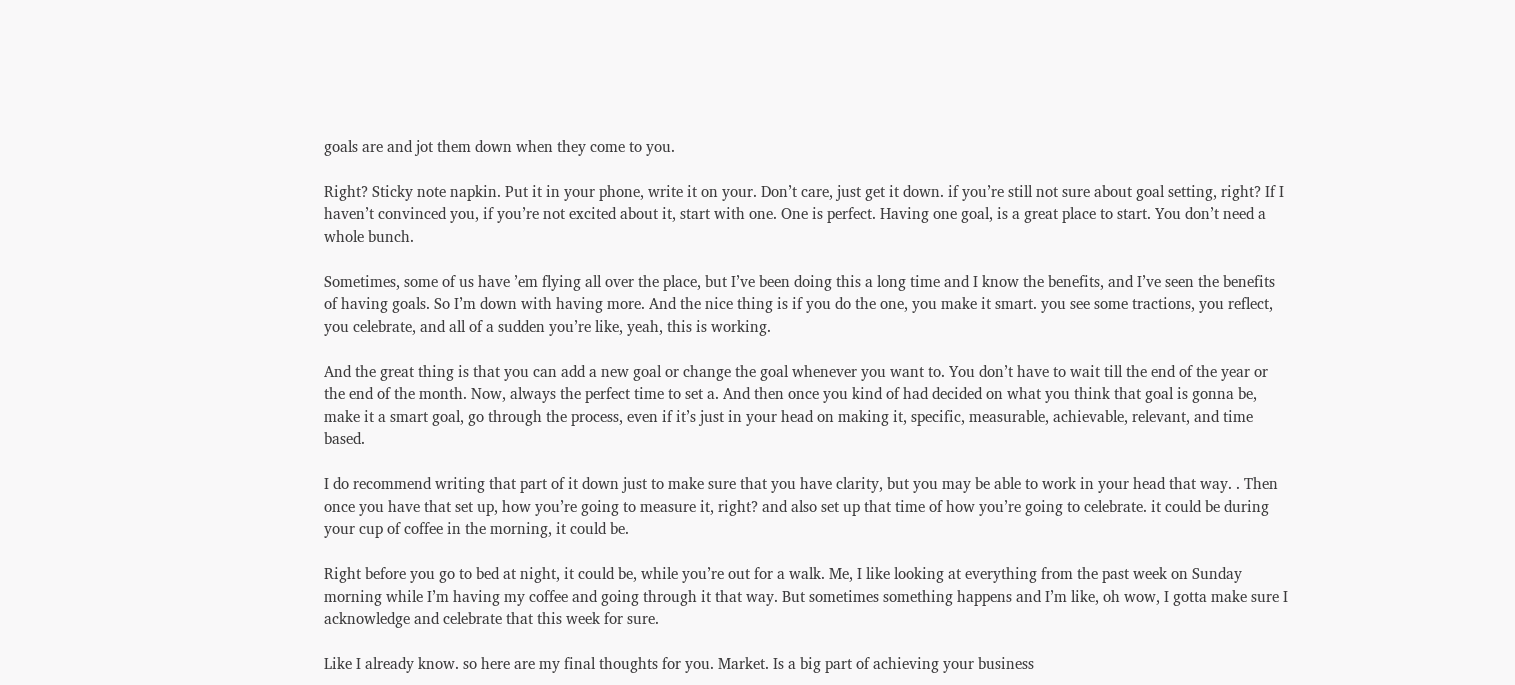goals are and jot them down when they come to you.

Right? Sticky note napkin. Put it in your phone, write it on your. Don’t care, just get it down. if you’re still not sure about goal setting, right? If I haven’t convinced you, if you’re not excited about it, start with one. One is perfect. Having one goal, is a great place to start. You don’t need a whole bunch.

Sometimes, some of us have ’em flying all over the place, but I’ve been doing this a long time and I know the benefits, and I’ve seen the benefits of having goals. So I’m down with having more. And the nice thing is if you do the one, you make it smart. you see some tractions, you reflect, you celebrate, and all of a sudden you’re like, yeah, this is working.

And the great thing is that you can add a new goal or change the goal whenever you want to. You don’t have to wait till the end of the year or the end of the month. Now, always the perfect time to set a. And then once you kind of had decided on what you think that goal is gonna be, make it a smart goal, go through the process, even if it’s just in your head on making it, specific, measurable, achievable, relevant, and time based.

I do recommend writing that part of it down just to make sure that you have clarity, but you may be able to work in your head that way. . Then once you have that set up, how you’re going to measure it, right? and also set up that time of how you’re going to celebrate. it could be during your cup of coffee in the morning, it could be.

Right before you go to bed at night, it could be, while you’re out for a walk. Me, I like looking at everything from the past week on Sunday morning while I’m having my coffee and going through it that way. But sometimes something happens and I’m like, oh wow, I gotta make sure I acknowledge and celebrate that this week for sure.

Like I already know. so here are my final thoughts for you. Market. Is a big part of achieving your business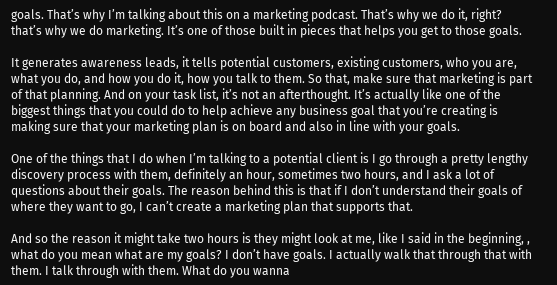goals. That’s why I’m talking about this on a marketing podcast. That’s why we do it, right? that’s why we do marketing. It’s one of those built in pieces that helps you get to those goals.

It generates awareness leads, it tells potential customers, existing customers, who you are, what you do, and how you do it, how you talk to them. So that, make sure that marketing is part of that planning. And on your task list, it’s not an afterthought. It’s actually like one of the biggest things that you could do to help achieve any business goal that you’re creating is making sure that your marketing plan is on board and also in line with your goals.

One of the things that I do when I’m talking to a potential client is I go through a pretty lengthy discovery process with them, definitely an hour, sometimes two hours, and I ask a lot of questions about their goals. The reason behind this is that if I don’t understand their goals of where they want to go, I can’t create a marketing plan that supports that.

And so the reason it might take two hours is they might look at me, like I said in the beginning, , what do you mean what are my goals? I don’t have goals. I actually walk that through that with them. I talk through with them. What do you wanna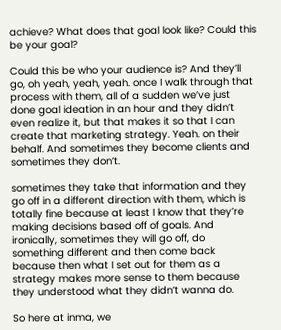achieve? What does that goal look like? Could this be your goal?

Could this be who your audience is? And they’ll go, oh yeah, yeah, yeah. once I walk through that process with them, all of a sudden we’ve just done goal ideation in an hour and they didn’t even realize it, but that makes it so that I can create that marketing strategy. Yeah. on their behalf. And sometimes they become clients and sometimes they don’t.

sometimes they take that information and they go off in a different direction with them, which is totally fine because at least I know that they’re making decisions based off of goals. And ironically, sometimes they will go off, do something different and then come back because then what I set out for them as a strategy makes more sense to them because they understood what they didn’t wanna do.

So here at inma, we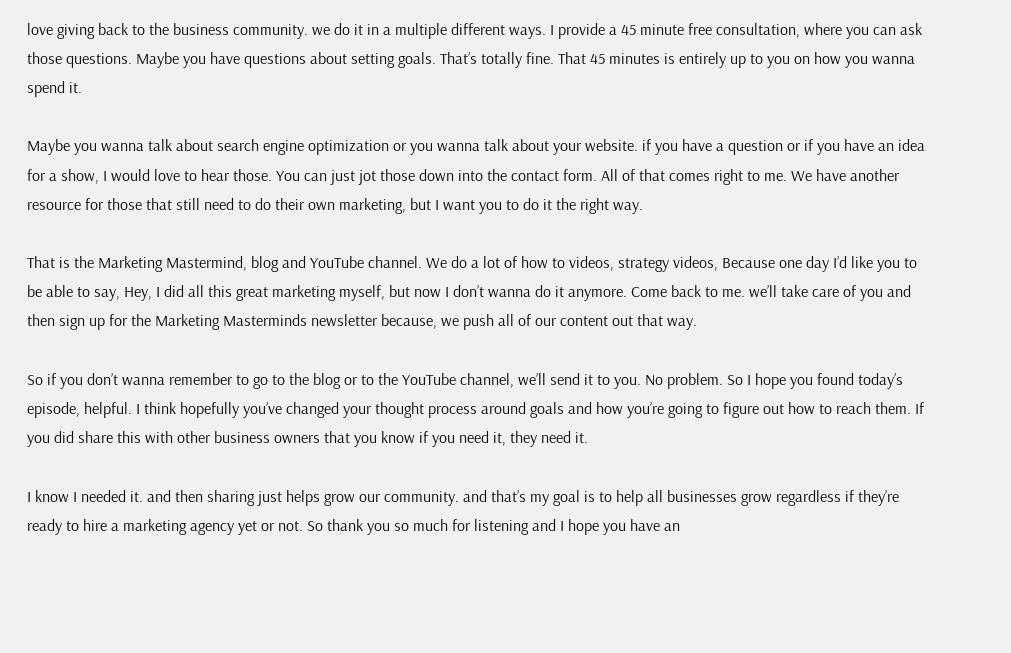love giving back to the business community. we do it in a multiple different ways. I provide a 45 minute free consultation, where you can ask those questions. Maybe you have questions about setting goals. That’s totally fine. That 45 minutes is entirely up to you on how you wanna spend it.

Maybe you wanna talk about search engine optimization or you wanna talk about your website. if you have a question or if you have an idea for a show, I would love to hear those. You can just jot those down into the contact form. All of that comes right to me. We have another resource for those that still need to do their own marketing, but I want you to do it the right way.

That is the Marketing Mastermind, blog and YouTube channel. We do a lot of how to videos, strategy videos, Because one day I’d like you to be able to say, Hey, I did all this great marketing myself, but now I don’t wanna do it anymore. Come back to me. we’ll take care of you and then sign up for the Marketing Masterminds newsletter because, we push all of our content out that way.

So if you don’t wanna remember to go to the blog or to the YouTube channel, we’ll send it to you. No problem. So I hope you found today’s episode, helpful. I think hopefully you’ve changed your thought process around goals and how you’re going to figure out how to reach them. If you did share this with other business owners that you know if you need it, they need it.

I know I needed it. and then sharing just helps grow our community. and that’s my goal is to help all businesses grow regardless if they’re ready to hire a marketing agency yet or not. So thank you so much for listening and I hope you have an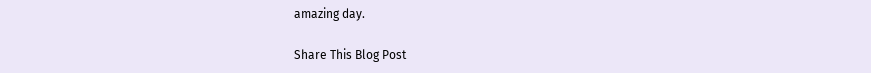amazing day.

Share This Blog Post